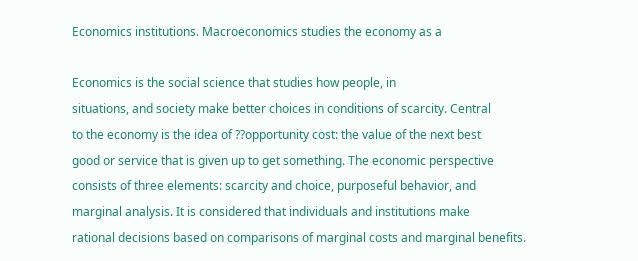Economics institutions. Macroeconomics studies the economy as a

Economics is the social science that studies how people, in
situations, and society make better choices in conditions of scarcity. Central
to the economy is the idea of ??opportunity cost: the value of the next best
good or service that is given up to get something. The economic perspective
consists of three elements: scarcity and choice, purposeful behavior, and
marginal analysis. It is considered that individuals and institutions make
rational decisions based on comparisons of marginal costs and marginal benefits.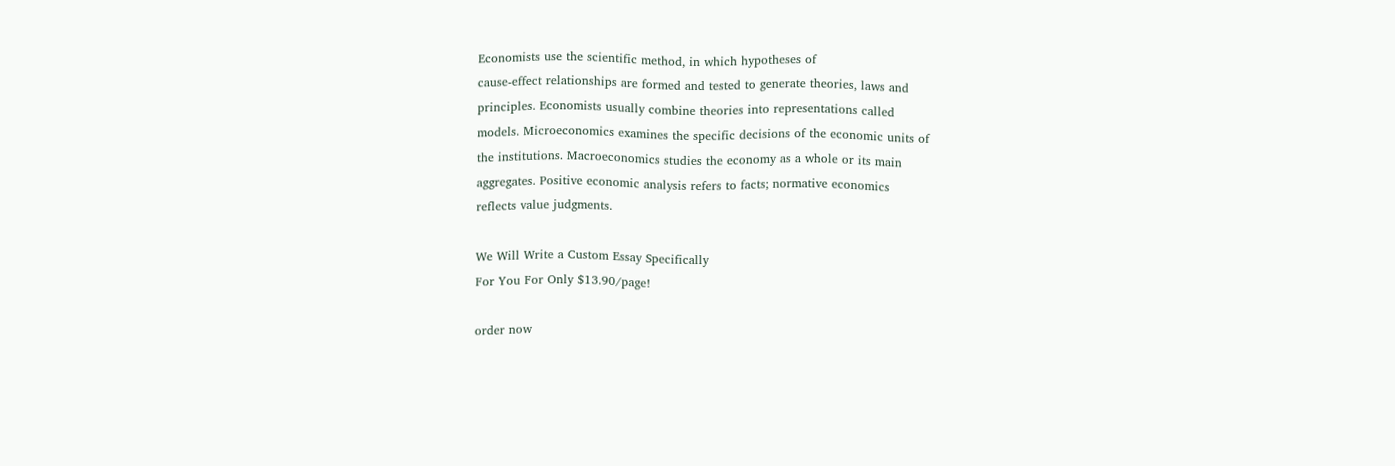Economists use the scientific method, in which hypotheses of
cause-effect relationships are formed and tested to generate theories, laws and
principles. Economists usually combine theories into representations called
models. Microeconomics examines the specific decisions of the economic units of
the institutions. Macroeconomics studies the economy as a whole or its main
aggregates. Positive economic analysis refers to facts; normative economics
reflects value judgments.

We Will Write a Custom Essay Specifically
For You For Only $13.90/page!

order now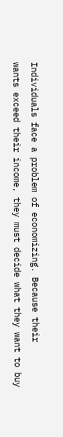Individuals face a problem of economizing. Because their
wants exceed their income, they must decide what they want to buy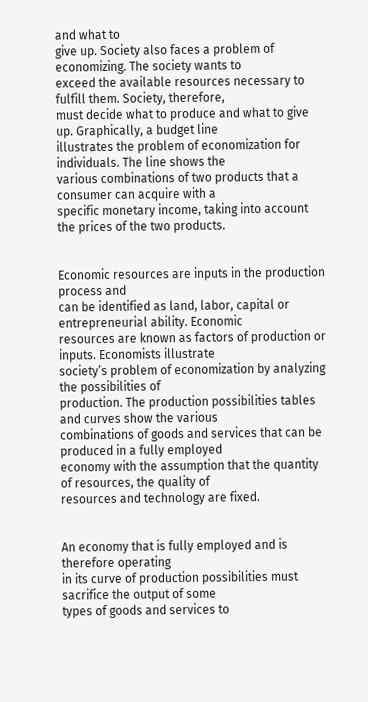and what to
give up. Society also faces a problem of economizing. The society wants to
exceed the available resources necessary to fulfill them. Society, therefore,
must decide what to produce and what to give up. Graphically, a budget line
illustrates the problem of economization for individuals. The line shows the
various combinations of two products that a consumer can acquire with a
specific monetary income, taking into account the prices of the two products.


Economic resources are inputs in the production process and
can be identified as land, labor, capital or entrepreneurial ability. Economic
resources are known as factors of production or inputs. Economists illustrate
society’s problem of economization by analyzing the possibilities of
production. The production possibilities tables and curves show the various
combinations of goods and services that can be produced in a fully employed
economy with the assumption that the quantity of resources, the quality of
resources and technology are fixed.


An economy that is fully employed and is therefore operating
in its curve of production possibilities must sacrifice the output of some
types of goods and services to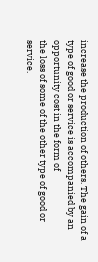increase the production of others. The gain of a
type of good or service is accompanied by an opportunity cost in the form of
the loss of some of the other type of good or service.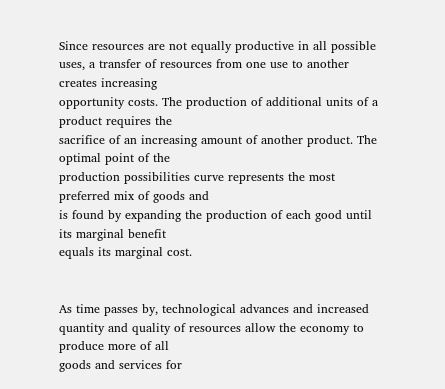Since resources are not equally productive in all possible
uses, a transfer of resources from one use to another creates increasing
opportunity costs. The production of additional units of a product requires the
sacrifice of an increasing amount of another product. The optimal point of the
production possibilities curve represents the most preferred mix of goods and
is found by expanding the production of each good until its marginal benefit
equals its marginal cost.


As time passes by, technological advances and increased
quantity and quality of resources allow the economy to produce more of all
goods and services for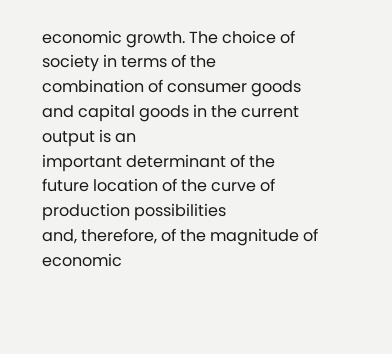economic growth. The choice of society in terms of the
combination of consumer goods and capital goods in the current output is an
important determinant of the future location of the curve of production possibilities
and, therefore, of the magnitude of economic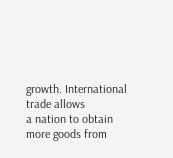growth. International trade allows
a nation to obtain more goods from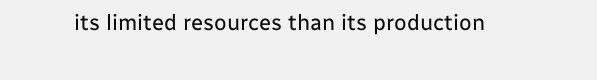its limited resources than its production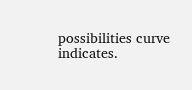possibilities curve indicates.